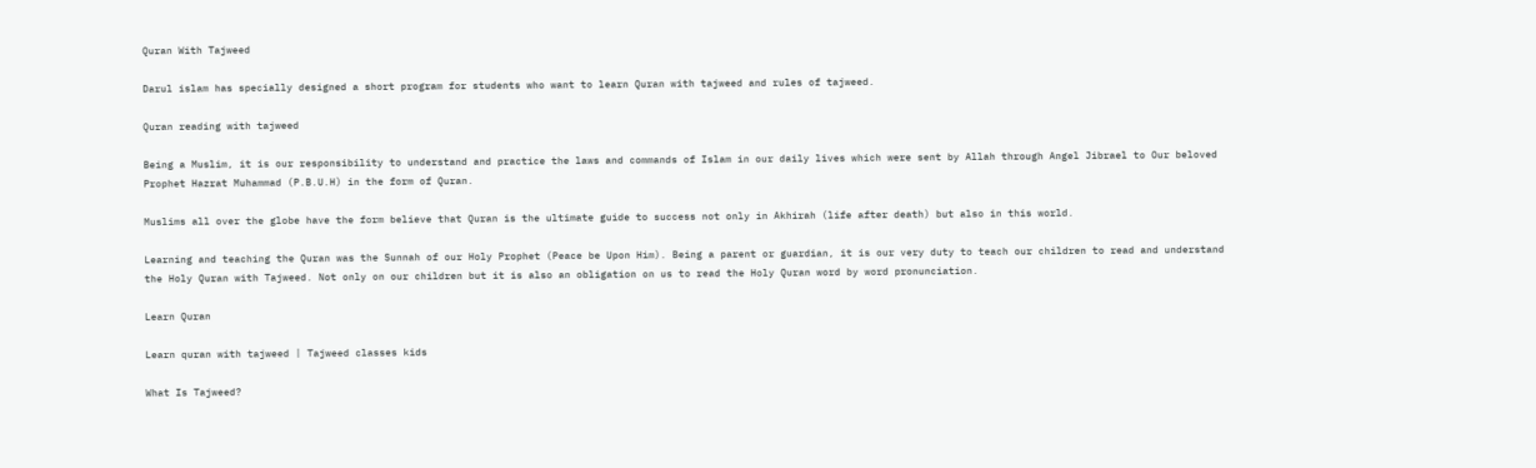Quran With Tajweed

Darul islam has specially designed a short program for students who want to learn Quran with tajweed and rules of tajweed.

Quran reading with tajweed

Being a Muslim, it is our responsibility to understand and practice the laws and commands of Islam in our daily lives which were sent by Allah through Angel Jibrael to Our beloved Prophet Hazrat Muhammad (P.B.U.H) in the form of Quran.

Muslims all over the globe have the form believe that Quran is the ultimate guide to success not only in Akhirah (life after death) but also in this world.

Learning and teaching the Quran was the Sunnah of our Holy Prophet (Peace be Upon Him). Being a parent or guardian, it is our very duty to teach our children to read and understand the Holy Quran with Tajweed. Not only on our children but it is also an obligation on us to read the Holy Quran word by word pronunciation.

Learn Quran

Learn quran with tajweed | Tajweed classes kids

What Is Tajweed?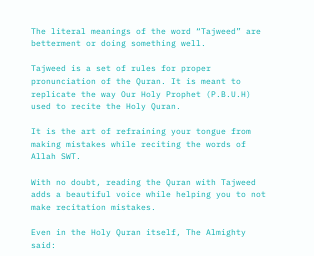The literal meanings of the word “Tajweed” are betterment or doing something well.

Tajweed is a set of rules for proper pronunciation of the Quran. It is meant to replicate the way Our Holy Prophet (P.B.U.H) used to recite the Holy Quran.

It is the art of refraining your tongue from making mistakes while reciting the words of Allah SWT.

With no doubt, reading the Quran with Tajweed adds a beautiful voice while helping you to not make recitation mistakes.

Even in the Holy Quran itself, The Almighty said: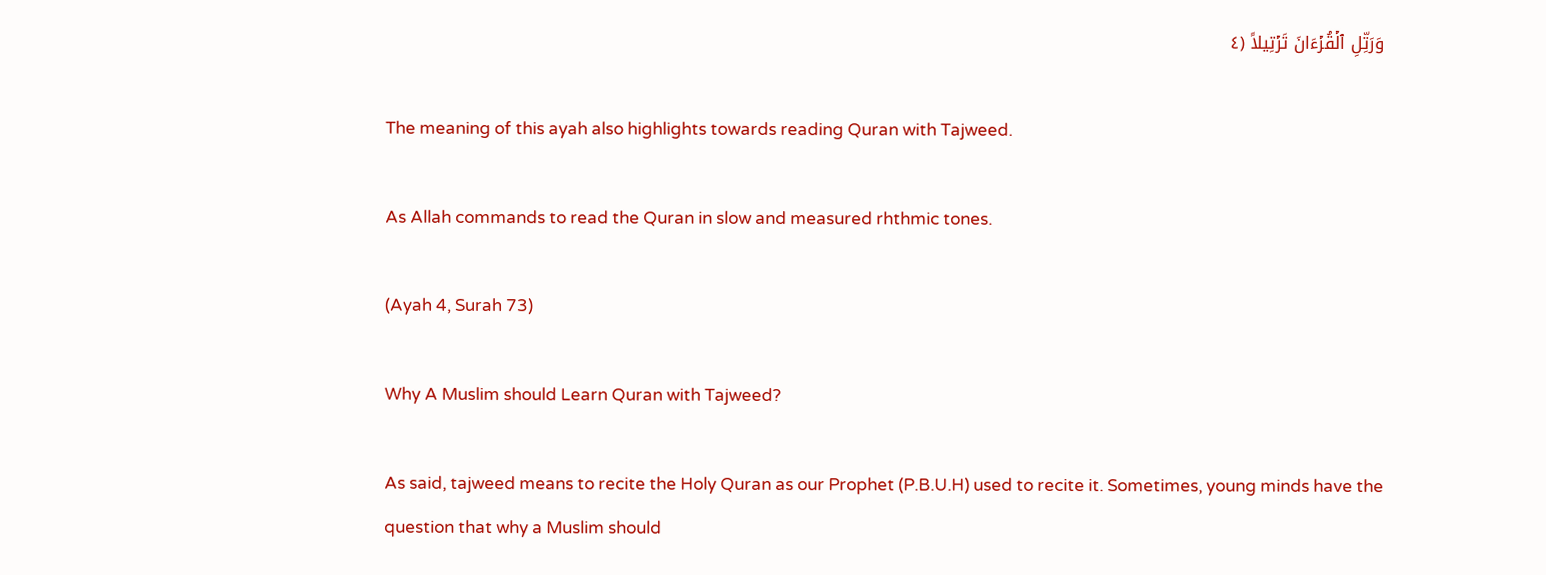وَرَتِّلِ ٱلۡقُرۡءَانَ تَرۡتِيلاً (٤

The meaning of this ayah also highlights towards reading Quran with Tajweed.

As Allah commands to read the Quran in slow and measured rhthmic tones.

(Ayah 4, Surah 73)

Why A Muslim should Learn Quran with Tajweed?

As said, tajweed means to recite the Holy Quran as our Prophet (P.B.U.H) used to recite it. Sometimes, young minds have the question that why a Muslim should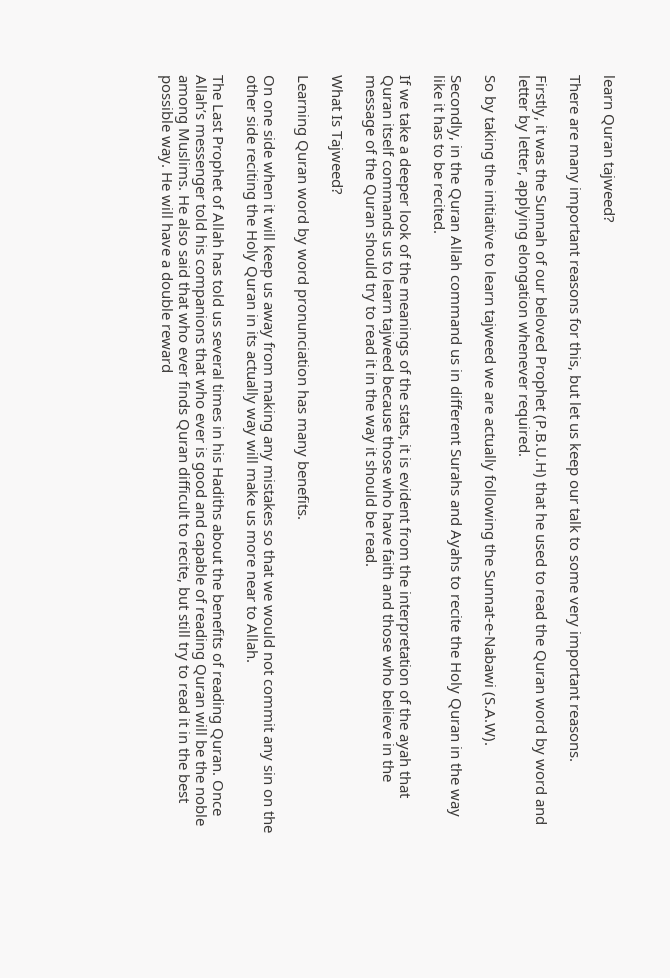learn Quran tajweed?

There are many important reasons for this, but let us keep our talk to some very important reasons.

Firstly, it was the Sunnah of our beloved Prophet (P.B.U.H) that he used to read the Quran word by word and letter by letter, applying elongation whenever required.

So by taking the initiative to learn tajweed we are actually following the Sunnat-e-Nabawi (S.A.W).

Secondly, in the Quran Allah command us in different Surahs and Ayahs to recite the Holy Quran in the way like it has to be recited.

If we take a deeper look of the meanings of the stats, it is evident from the interpretation of the ayah that Quran itself commands us to learn tajweed because those who have faith and those who believe in the message of the Quran should try to read it in the way it should be read.

What Is Tajweed?

Learning Quran word by word pronunciation has many benefits.

On one side when it will keep us away from making any mistakes so that we would not commit any sin on the other side reciting the Holy Quran in its actually way will make us more near to Allah.

The Last Prophet of Allah has told us several times in his Hadiths about the benefits of reading Quran. Once Allah’s messenger told his companions that who ever is good and capable of reading Quran will be the noble among Muslims. He also said that who ever finds Quran difficult to recite, but still try to read it in the best possible way. He will have a double reward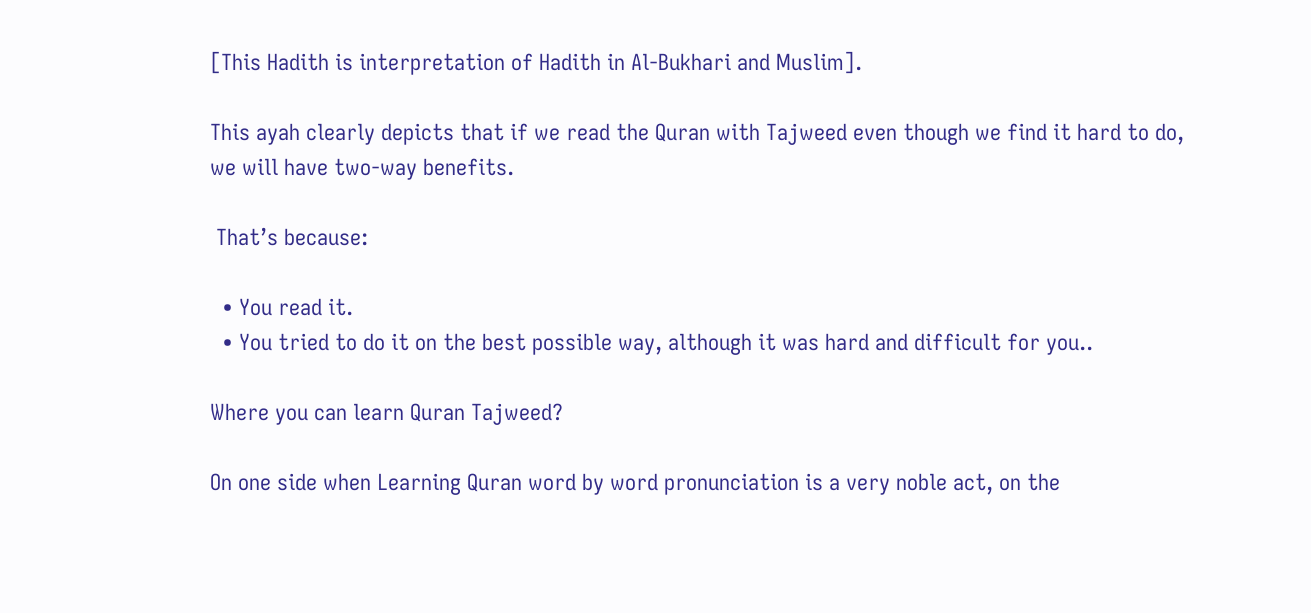[This Hadith is interpretation of Hadith in Al-Bukhari and Muslim].

This ayah clearly depicts that if we read the Quran with Tajweed even though we find it hard to do, we will have two-way benefits.

 That’s because:

  • You read it.
  • You tried to do it on the best possible way, although it was hard and difficult for you..

Where you can learn Quran Tajweed?

On one side when Learning Quran word by word pronunciation is a very noble act, on the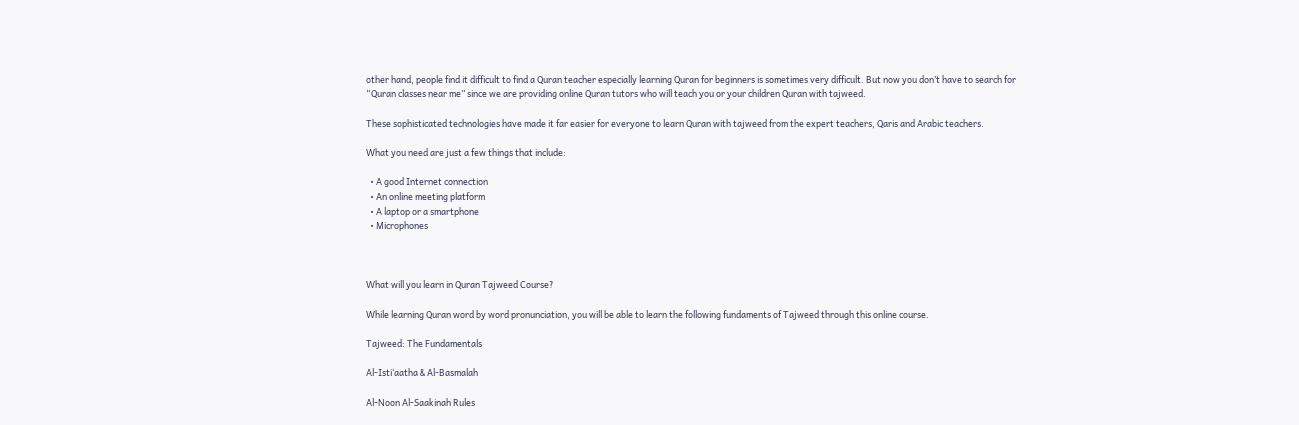other hand, people find it difficult to find a Quran teacher especially learning Quran for beginners is sometimes very difficult. But now you don’t have to search for “Quran classes near me” since we are providing online Quran tutors who will teach you or your children Quran with tajweed.

These sophisticated technologies have made it far easier for everyone to learn Quran with tajweed from the expert teachers, Qaris and Arabic teachers.

What you need are just a few things that include:

  • A good Internet connection
  • An online meeting platform
  • A laptop or a smartphone
  • Microphones



What will you learn in Quran Tajweed Course?

While learning Quran word by word pronunciation, you will be able to learn the following fundaments of Tajweed through this online course.

Tajweed: The Fundamentals

Al-Isti‘aatha & Al-Basmalah

Al-Noon Al-Saakinah Rules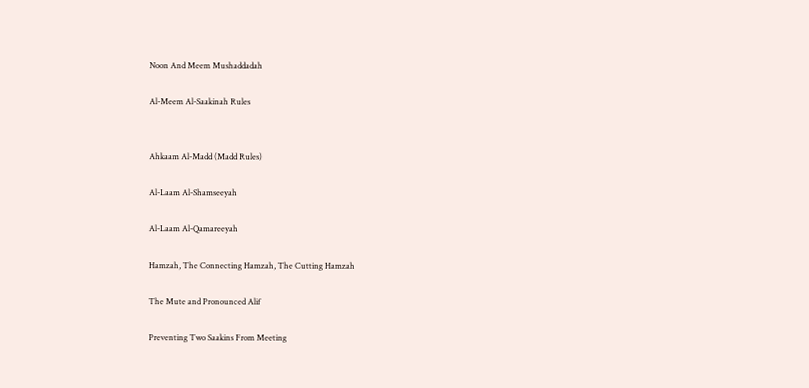Noon And Meem Mushaddadah

Al-Meem Al-Saakinah Rules


Ahkaam Al-Madd (Madd Rules)

Al-Laam Al-Shamseeyah

Al-Laam Al-Qamareeyah

Hamzah, The Connecting Hamzah, The Cutting Hamzah

The Mute and Pronounced Alif

Preventing Two Saakins From Meeting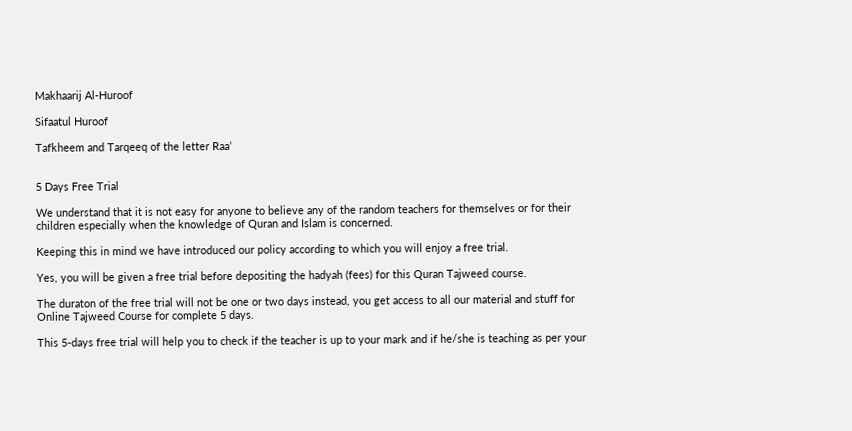Makhaarij Al-Huroof

Sifaatul Huroof

Tafkheem and Tarqeeq of the letter Raa’


5 Days Free Trial

We understand that it is not easy for anyone to believe any of the random teachers for themselves or for their children especially when the knowledge of Quran and Islam is concerned.

Keeping this in mind we have introduced our policy according to which you will enjoy a free trial.

Yes, you will be given a free trial before depositing the hadyah (fees) for this Quran Tajweed course.

The duraton of the free trial will not be one or two days instead, you get access to all our material and stuff for Online Tajweed Course for complete 5 days.

This 5-days free trial will help you to check if the teacher is up to your mark and if he/she is teaching as per your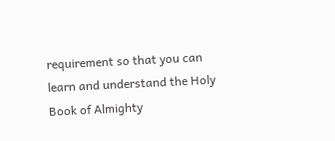requirement so that you can learn and understand the Holy Book of Almighty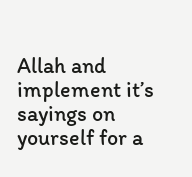Allah and implement it’s sayings on yourself for a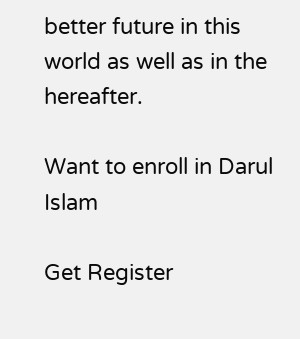better future in this world as well as in the hereafter.

Want to enroll in Darul Islam

Get Register